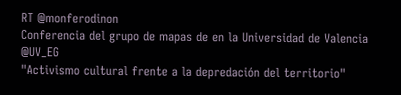RT @monferodinon
Conferencia del grupo de mapas de en la Universidad de Valencia @UV_EG
"Activismo cultural frente a la depredación del territorio"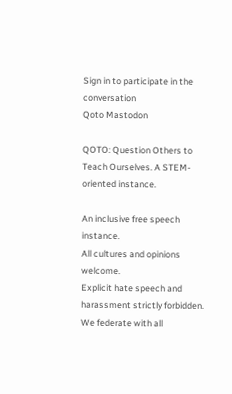Sign in to participate in the conversation
Qoto Mastodon

QOTO: Question Others to Teach Ourselves. A STEM-oriented instance.

An inclusive free speech instance.
All cultures and opinions welcome.
Explicit hate speech and harassment strictly forbidden.
We federate with all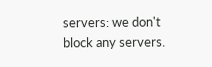servers: we don't block any servers.